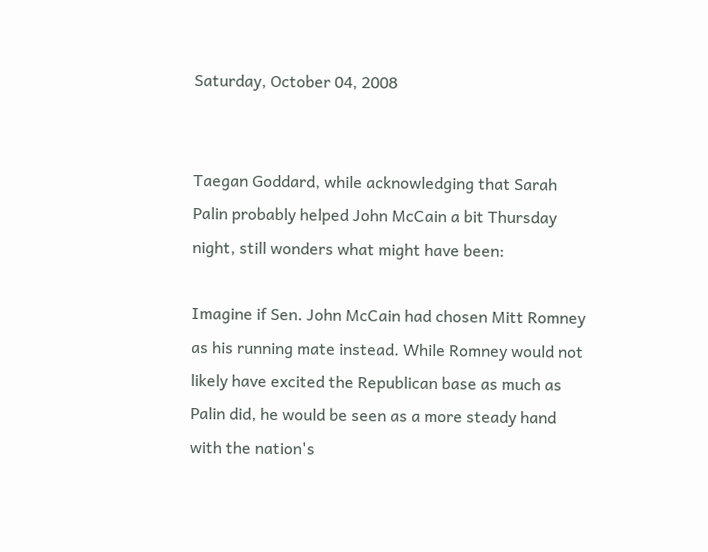Saturday, October 04, 2008


Taegan Goddard, while acknowledging that Sarah Palin probably helped John McCain a bit Thursday night, still wonders what might have been:

Imagine if Sen. John McCain had chosen Mitt Romney as his running mate instead. While Romney would not likely have excited the Republican base as much as Palin did, he would be seen as a more steady hand with the nation's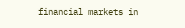financial markets in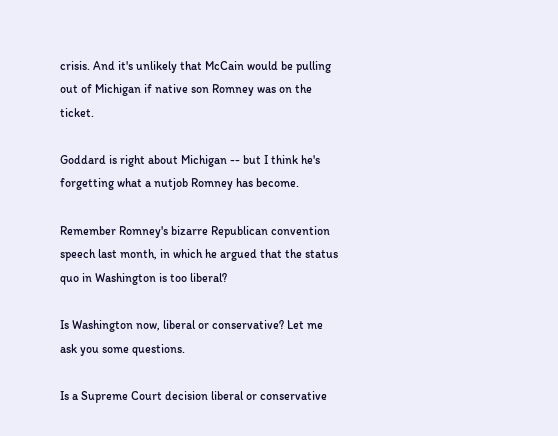crisis. And it's unlikely that McCain would be pulling out of Michigan if native son Romney was on the ticket.

Goddard is right about Michigan -- but I think he's forgetting what a nutjob Romney has become.

Remember Romney's bizarre Republican convention speech last month, in which he argued that the status quo in Washington is too liberal?

Is Washington now, liberal or conservative? Let me ask you some questions.

Is a Supreme Court decision liberal or conservative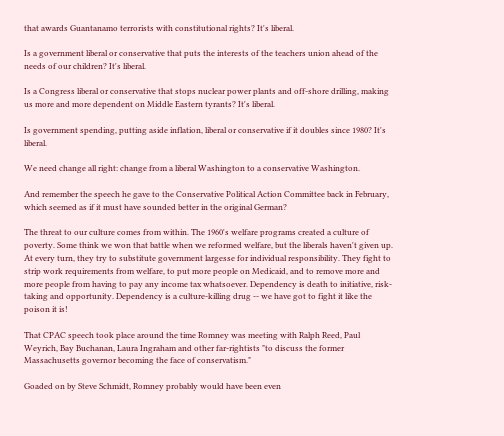that awards Guantanamo terrorists with constitutional rights? It's liberal.

Is a government liberal or conservative that puts the interests of the teachers union ahead of the needs of our children? It's liberal.

Is a Congress liberal or conservative that stops nuclear power plants and off-shore drilling, making us more and more dependent on Middle Eastern tyrants? It's liberal.

Is government spending, putting aside inflation, liberal or conservative if it doubles since 1980? It's liberal.

We need change all right: change from a liberal Washington to a conservative Washington.

And remember the speech he gave to the Conservative Political Action Committee back in February, which seemed as if it must have sounded better in the original German?

The threat to our culture comes from within. The 1960's welfare programs created a culture of poverty. Some think we won that battle when we reformed welfare, but the liberals haven't given up. At every turn, they try to substitute government largesse for individual responsibility. They fight to strip work requirements from welfare, to put more people on Medicaid, and to remove more and more people from having to pay any income tax whatsoever. Dependency is death to initiative, risk-taking and opportunity. Dependency is a culture-killing drug -- we have got to fight it like the poison it is!

That CPAC speech took place around the time Romney was meeting with Ralph Reed, Paul Weyrich, Bay Buchanan, Laura Ingraham and other far-rightists "to discuss the former Massachusetts governor becoming the face of conservatism."

Goaded on by Steve Schmidt, Romney probably would have been even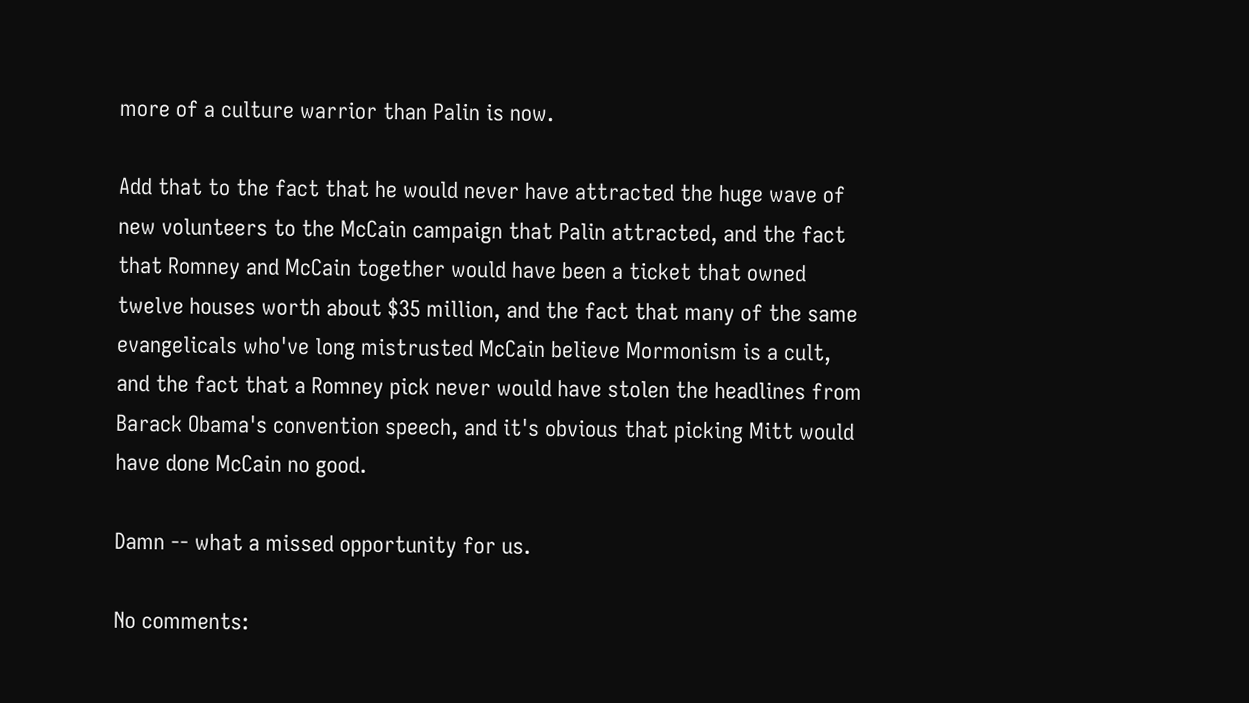more of a culture warrior than Palin is now.

Add that to the fact that he would never have attracted the huge wave of new volunteers to the McCain campaign that Palin attracted, and the fact that Romney and McCain together would have been a ticket that owned twelve houses worth about $35 million, and the fact that many of the same evangelicals who've long mistrusted McCain believe Mormonism is a cult, and the fact that a Romney pick never would have stolen the headlines from Barack Obama's convention speech, and it's obvious that picking Mitt would have done McCain no good.

Damn -- what a missed opportunity for us.

No comments: